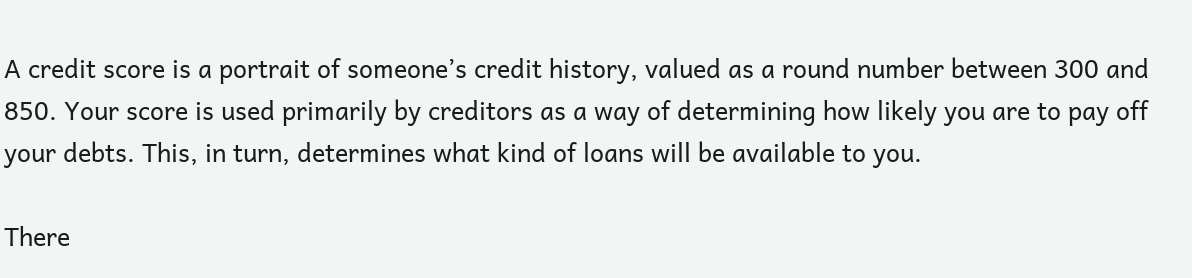A credit score is a portrait of someone’s credit history, valued as a round number between 300 and 850. Your score is used primarily by creditors as a way of determining how likely you are to pay off your debts. This, in turn, determines what kind of loans will be available to you.

There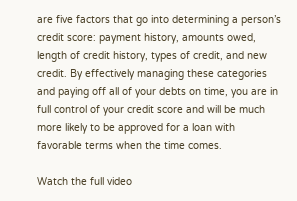are five factors that go into determining a person’s credit score: payment history, amounts owed, length of credit history, types of credit, and new credit. By effectively managing these categories and paying off all of your debts on time, you are in full control of your credit score and will be much more likely to be approved for a loan with favorable terms when the time comes.

Watch the full video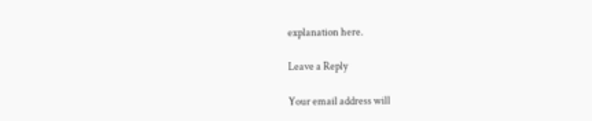explanation here.

Leave a Reply

Your email address will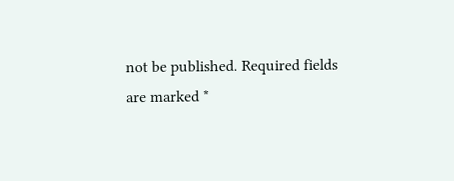not be published. Required fields are marked *